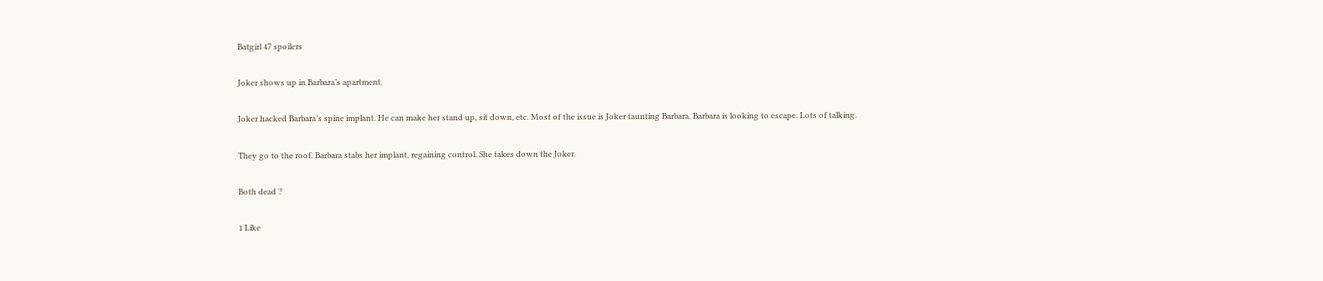Batgirl 47 spoilers

Joker shows up in Barbara’s apartment.

Joker hacked Barbara’s spine implant. He can make her stand up, sit down, etc. Most of the issue is Joker taunting Barbara. Barbara is looking to escape. Lots of talking.

They go to the roof. Barbara stabs her implant, regaining control. She takes down the Joker.

Both dead ?

1 Like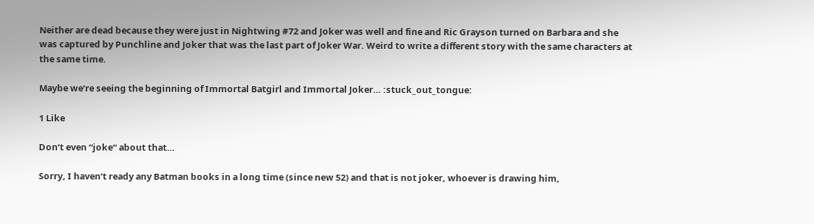Neither are dead because they were just in Nightwing #72 and Joker was well and fine and Ric Grayson turned on Barbara and she was captured by Punchline and Joker that was the last part of Joker War. Weird to write a different story with the same characters at the same time.

Maybe we’re seeing the beginning of Immortal Batgirl and Immortal Joker… :stuck_out_tongue:

1 Like

Don’t even “joke“ about that…

Sorry, I haven’t ready any Batman books in a long time (since new 52) and that is not joker, whoever is drawing him,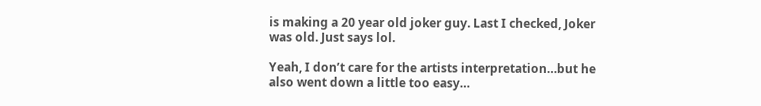is making a 20 year old joker guy. Last I checked, Joker was old. Just says lol.

Yeah, I don’t care for the artists interpretation…but he also went down a little too easy…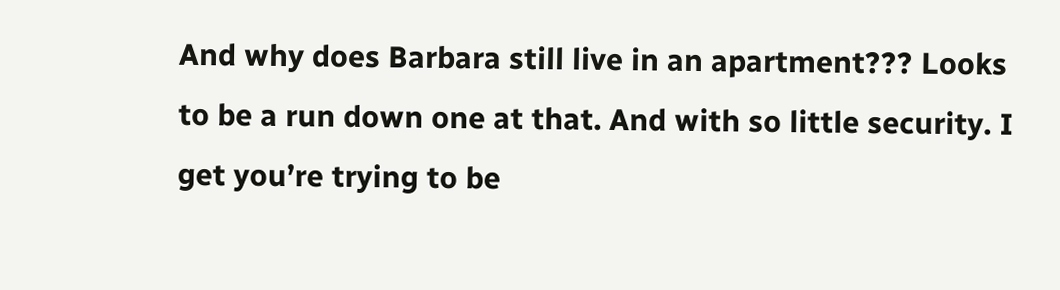And why does Barbara still live in an apartment??? Looks to be a run down one at that. And with so little security. I get you’re trying to be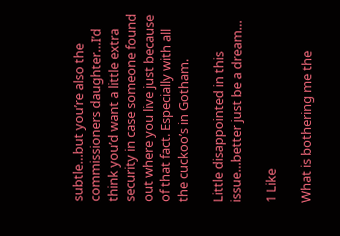subtle…but you’re also the commissioners daughter…I’d think you’d want a little extra security in case someone found out where you live just because of that fact. Especially with all the cuckoo’s in Gotham.

Little disappointed in this issue…better just be a dream…

1 Like

What is bothering me the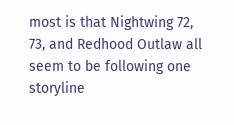most is that Nightwing 72, 73, and Redhood Outlaw all seem to be following one storyline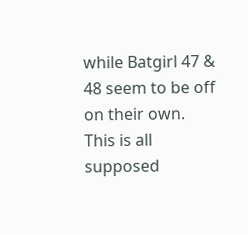while Batgirl 47 & 48 seem to be off on their own. This is all supposed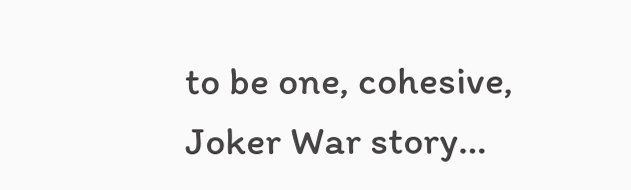to be one, cohesive, Joker War story…